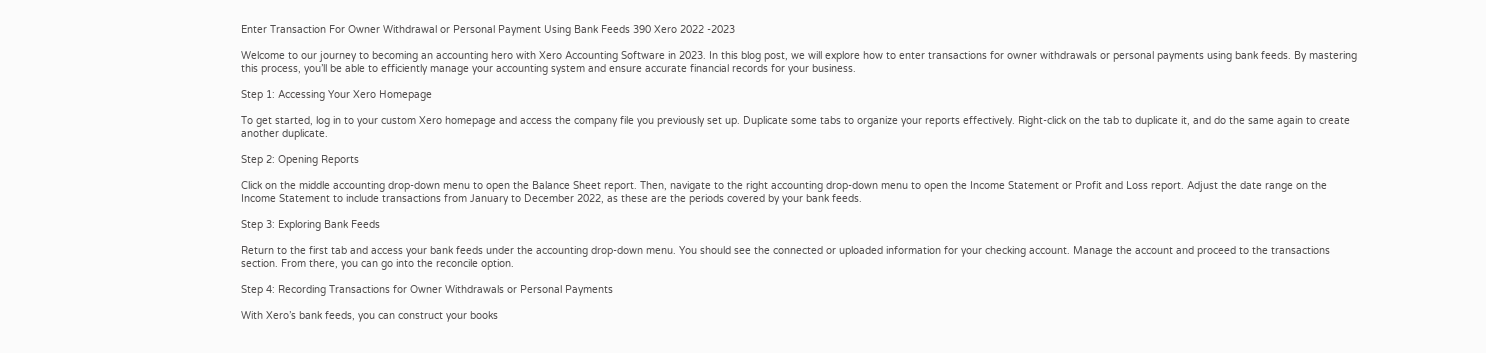Enter Transaction For Owner Withdrawal or Personal Payment Using Bank Feeds 390 Xero 2022 -2023

Welcome to our journey to becoming an accounting hero with Xero Accounting Software in 2023. In this blog post, we will explore how to enter transactions for owner withdrawals or personal payments using bank feeds. By mastering this process, you’ll be able to efficiently manage your accounting system and ensure accurate financial records for your business.

Step 1: Accessing Your Xero Homepage

To get started, log in to your custom Xero homepage and access the company file you previously set up. Duplicate some tabs to organize your reports effectively. Right-click on the tab to duplicate it, and do the same again to create another duplicate.

Step 2: Opening Reports

Click on the middle accounting drop-down menu to open the Balance Sheet report. Then, navigate to the right accounting drop-down menu to open the Income Statement or Profit and Loss report. Adjust the date range on the Income Statement to include transactions from January to December 2022, as these are the periods covered by your bank feeds.

Step 3: Exploring Bank Feeds

Return to the first tab and access your bank feeds under the accounting drop-down menu. You should see the connected or uploaded information for your checking account. Manage the account and proceed to the transactions section. From there, you can go into the reconcile option.

Step 4: Recording Transactions for Owner Withdrawals or Personal Payments

With Xero’s bank feeds, you can construct your books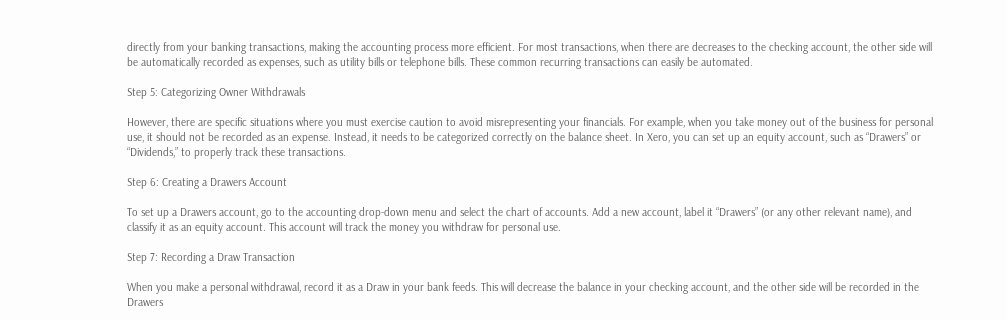directly from your banking transactions, making the accounting process more efficient. For most transactions, when there are decreases to the checking account, the other side will be automatically recorded as expenses, such as utility bills or telephone bills. These common recurring transactions can easily be automated.

Step 5: Categorizing Owner Withdrawals

However, there are specific situations where you must exercise caution to avoid misrepresenting your financials. For example, when you take money out of the business for personal use, it should not be recorded as an expense. Instead, it needs to be categorized correctly on the balance sheet. In Xero, you can set up an equity account, such as “Drawers” or “Dividends,” to properly track these transactions.

Step 6: Creating a Drawers Account

To set up a Drawers account, go to the accounting drop-down menu and select the chart of accounts. Add a new account, label it “Drawers” (or any other relevant name), and classify it as an equity account. This account will track the money you withdraw for personal use.

Step 7: Recording a Draw Transaction

When you make a personal withdrawal, record it as a Draw in your bank feeds. This will decrease the balance in your checking account, and the other side will be recorded in the Drawers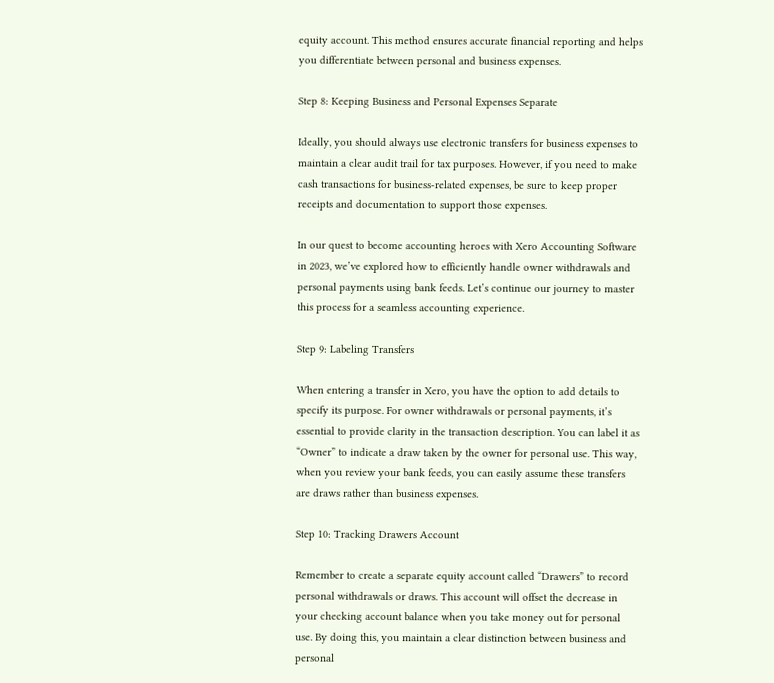equity account. This method ensures accurate financial reporting and helps you differentiate between personal and business expenses.

Step 8: Keeping Business and Personal Expenses Separate

Ideally, you should always use electronic transfers for business expenses to maintain a clear audit trail for tax purposes. However, if you need to make cash transactions for business-related expenses, be sure to keep proper receipts and documentation to support those expenses.

In our quest to become accounting heroes with Xero Accounting Software in 2023, we’ve explored how to efficiently handle owner withdrawals and personal payments using bank feeds. Let’s continue our journey to master this process for a seamless accounting experience.

Step 9: Labeling Transfers

When entering a transfer in Xero, you have the option to add details to specify its purpose. For owner withdrawals or personal payments, it’s essential to provide clarity in the transaction description. You can label it as “Owner” to indicate a draw taken by the owner for personal use. This way, when you review your bank feeds, you can easily assume these transfers are draws rather than business expenses.

Step 10: Tracking Drawers Account

Remember to create a separate equity account called “Drawers” to record personal withdrawals or draws. This account will offset the decrease in your checking account balance when you take money out for personal use. By doing this, you maintain a clear distinction between business and personal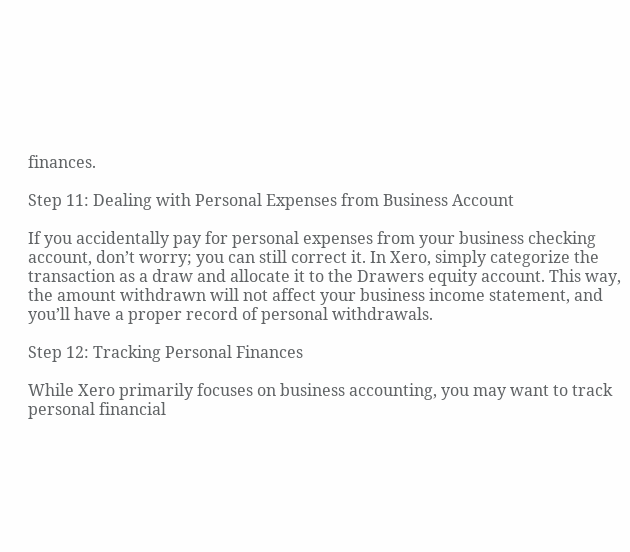finances.

Step 11: Dealing with Personal Expenses from Business Account

If you accidentally pay for personal expenses from your business checking account, don’t worry; you can still correct it. In Xero, simply categorize the transaction as a draw and allocate it to the Drawers equity account. This way, the amount withdrawn will not affect your business income statement, and you’ll have a proper record of personal withdrawals.

Step 12: Tracking Personal Finances

While Xero primarily focuses on business accounting, you may want to track personal financial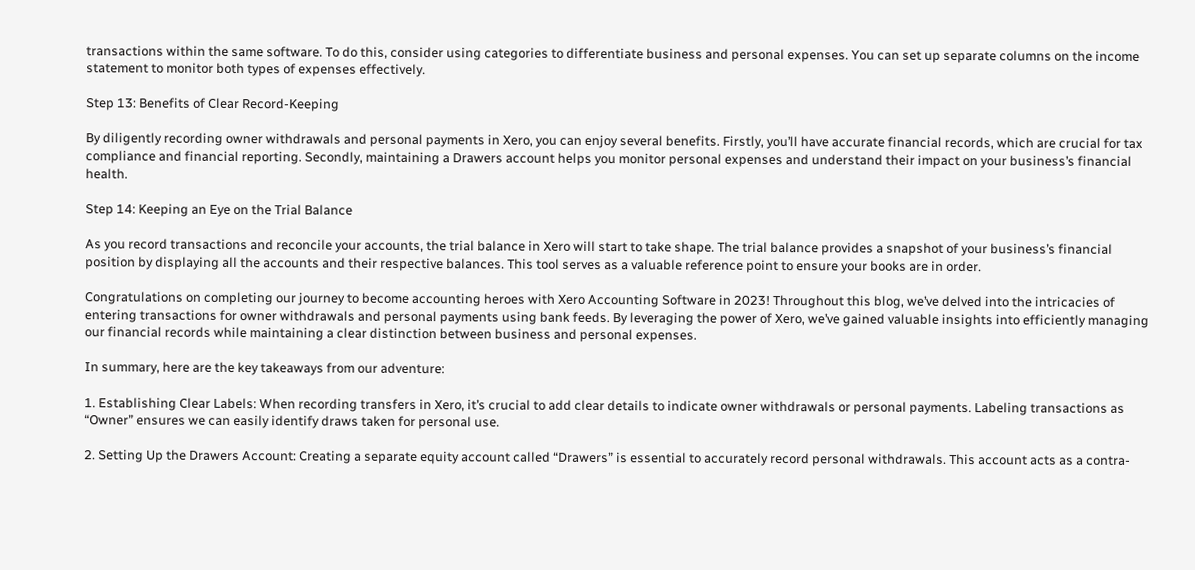transactions within the same software. To do this, consider using categories to differentiate business and personal expenses. You can set up separate columns on the income statement to monitor both types of expenses effectively.

Step 13: Benefits of Clear Record-Keeping

By diligently recording owner withdrawals and personal payments in Xero, you can enjoy several benefits. Firstly, you’ll have accurate financial records, which are crucial for tax compliance and financial reporting. Secondly, maintaining a Drawers account helps you monitor personal expenses and understand their impact on your business’s financial health.

Step 14: Keeping an Eye on the Trial Balance

As you record transactions and reconcile your accounts, the trial balance in Xero will start to take shape. The trial balance provides a snapshot of your business’s financial position by displaying all the accounts and their respective balances. This tool serves as a valuable reference point to ensure your books are in order.

Congratulations on completing our journey to become accounting heroes with Xero Accounting Software in 2023! Throughout this blog, we’ve delved into the intricacies of entering transactions for owner withdrawals and personal payments using bank feeds. By leveraging the power of Xero, we’ve gained valuable insights into efficiently managing our financial records while maintaining a clear distinction between business and personal expenses.

In summary, here are the key takeaways from our adventure:

1. Establishing Clear Labels: When recording transfers in Xero, it’s crucial to add clear details to indicate owner withdrawals or personal payments. Labeling transactions as “Owner” ensures we can easily identify draws taken for personal use.

2. Setting Up the Drawers Account: Creating a separate equity account called “Drawers” is essential to accurately record personal withdrawals. This account acts as a contra-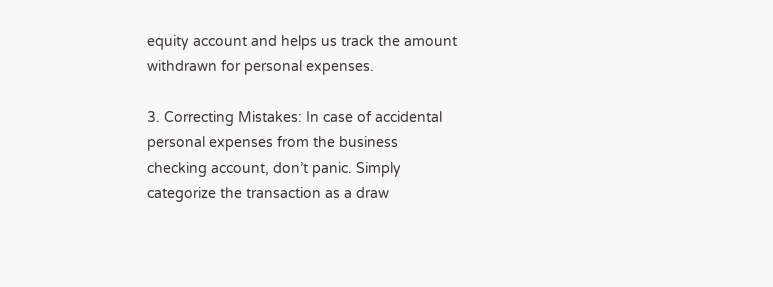equity account and helps us track the amount withdrawn for personal expenses.

3. Correcting Mistakes: In case of accidental personal expenses from the business checking account, don’t panic. Simply categorize the transaction as a draw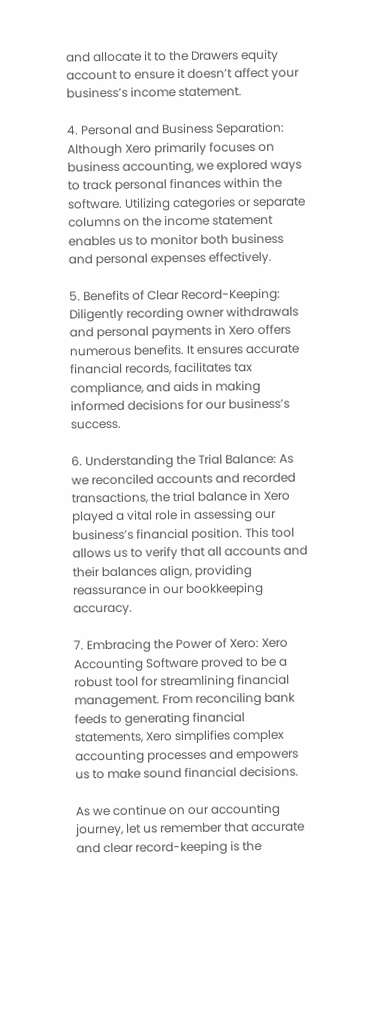and allocate it to the Drawers equity account to ensure it doesn’t affect your business’s income statement.

4. Personal and Business Separation: Although Xero primarily focuses on business accounting, we explored ways to track personal finances within the software. Utilizing categories or separate columns on the income statement enables us to monitor both business and personal expenses effectively.

5. Benefits of Clear Record-Keeping: Diligently recording owner withdrawals and personal payments in Xero offers numerous benefits. It ensures accurate financial records, facilitates tax compliance, and aids in making informed decisions for our business’s success.

6. Understanding the Trial Balance: As we reconciled accounts and recorded transactions, the trial balance in Xero played a vital role in assessing our business’s financial position. This tool allows us to verify that all accounts and their balances align, providing reassurance in our bookkeeping accuracy.

7. Embracing the Power of Xero: Xero Accounting Software proved to be a robust tool for streamlining financial management. From reconciling bank feeds to generating financial statements, Xero simplifies complex accounting processes and empowers us to make sound financial decisions.

As we continue on our accounting journey, let us remember that accurate and clear record-keeping is the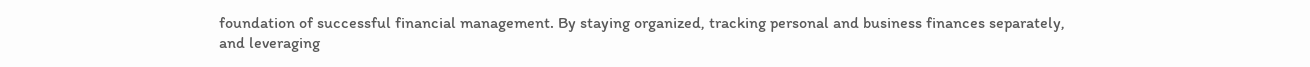foundation of successful financial management. By staying organized, tracking personal and business finances separately, and leveraging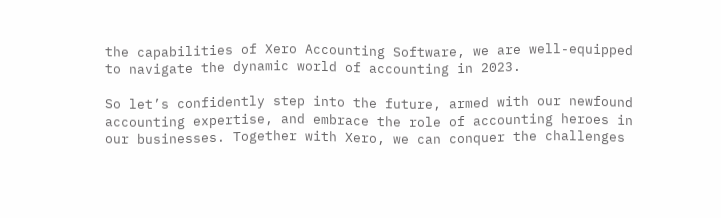the capabilities of Xero Accounting Software, we are well-equipped to navigate the dynamic world of accounting in 2023.

So let’s confidently step into the future, armed with our newfound accounting expertise, and embrace the role of accounting heroes in our businesses. Together with Xero, we can conquer the challenges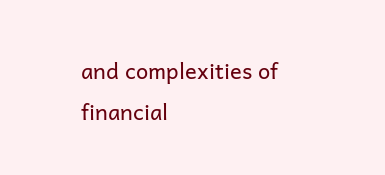and complexities of financial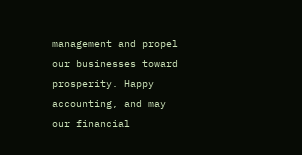management and propel our businesses toward prosperity. Happy accounting, and may our financial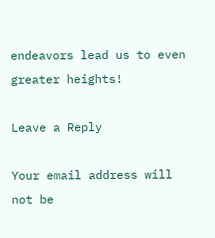endeavors lead us to even greater heights!

Leave a Reply

Your email address will not be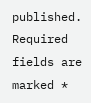published. Required fields are marked *